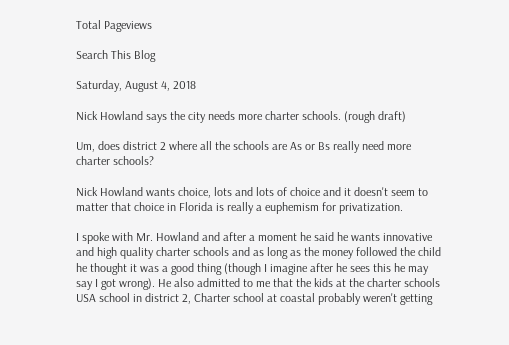Total Pageviews

Search This Blog

Saturday, August 4, 2018

Nick Howland says the city needs more charter schools. (rough draft)

Um, does district 2 where all the schools are As or Bs really need more charter schools?

Nick Howland wants choice, lots and lots of choice and it doesn't seem to matter that choice in Florida is really a euphemism for privatization.

I spoke with Mr. Howland and after a moment he said he wants innovative and high quality charter schools and as long as the money followed the child he thought it was a good thing (though I imagine after he sees this he may say I got wrong). He also admitted to me that the kids at the charter schools USA school in district 2, Charter school at coastal probably weren't getting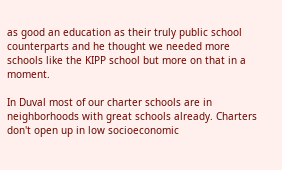as good an education as their truly public school counterparts and he thought we needed more schools like the KIPP school but more on that in a moment.

In Duval most of our charter schools are in neighborhoods with great schools already. Charters don't open up in low socioeconomic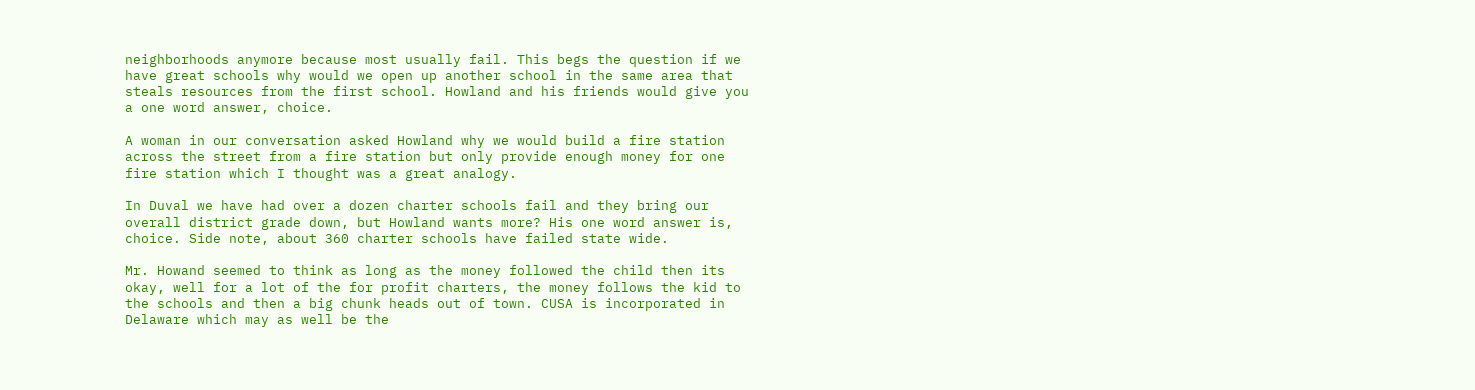neighborhoods anymore because most usually fail. This begs the question if we have great schools why would we open up another school in the same area that steals resources from the first school. Howland and his friends would give you a one word answer, choice.

A woman in our conversation asked Howland why we would build a fire station across the street from a fire station but only provide enough money for one fire station which I thought was a great analogy.

In Duval we have had over a dozen charter schools fail and they bring our overall district grade down, but Howland wants more? His one word answer is, choice. Side note, about 360 charter schools have failed state wide.

Mr. Howand seemed to think as long as the money followed the child then its okay, well for a lot of the for profit charters, the money follows the kid to the schools and then a big chunk heads out of town. CUSA is incorporated in Delaware which may as well be the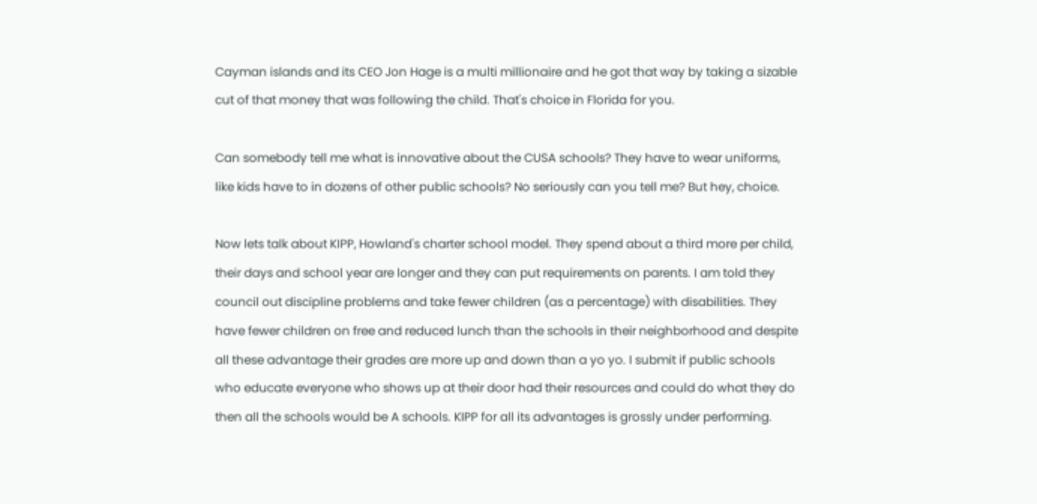Cayman islands and its CEO Jon Hage is a multi millionaire and he got that way by taking a sizable cut of that money that was following the child. That's choice in Florida for you.

Can somebody tell me what is innovative about the CUSA schools? They have to wear uniforms, like kids have to in dozens of other public schools? No seriously can you tell me? But hey, choice.

Now lets talk about KIPP, Howland's charter school model. They spend about a third more per child, their days and school year are longer and they can put requirements on parents. I am told they council out discipline problems and take fewer children (as a percentage) with disabilities. They have fewer children on free and reduced lunch than the schools in their neighborhood and despite all these advantage their grades are more up and down than a yo yo. I submit if public schools who educate everyone who shows up at their door had their resources and could do what they do then all the schools would be A schools. KIPP for all its advantages is grossly under performing.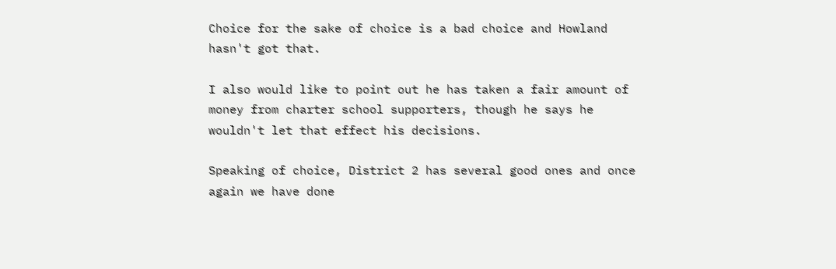Choice for the sake of choice is a bad choice and Howland hasn't got that.

I also would like to point out he has taken a fair amount of money from charter school supporters, though he says he wouldn't let that effect his decisions.

Speaking of choice, District 2 has several good ones and once again we have done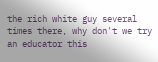the rich white guy several times there, why don't we try an educator this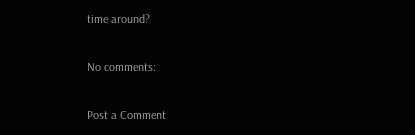time around?

No comments:

Post a Comment